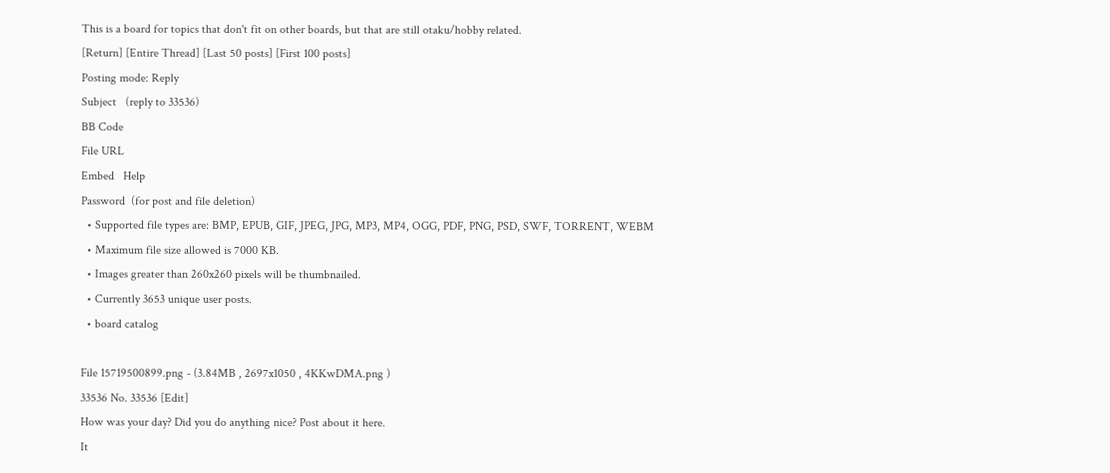This is a board for topics that don't fit on other boards, but that are still otaku/hobby related.
[Return] [Entire Thread] [Last 50 posts] [First 100 posts]
Posting mode: Reply
Subject   (reply to 33536)
BB Code
File URL
Embed   Help
Password  (for post and file deletion)
  • Supported file types are: BMP, EPUB, GIF, JPEG, JPG, MP3, MP4, OGG, PDF, PNG, PSD, SWF, TORRENT, WEBM
  • Maximum file size allowed is 7000 KB.
  • Images greater than 260x260 pixels will be thumbnailed.
  • Currently 3653 unique user posts.
  • board catalog

File 15719500899.png - (3.84MB , 2697x1050 , 4KKwDMA.png )
33536 No. 33536 [Edit]
How was your day? Did you do anything nice? Post about it here.
It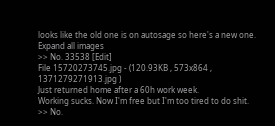looks like the old one is on autosage so here's a new one.
Expand all images
>> No. 33538 [Edit]
File 15720273745.jpg - (120.93KB , 573x864 , 1371279271913.jpg )
Just returned home after a 60h work week.
Working sucks. Now I'm free but I'm too tired to do shit.
>> No.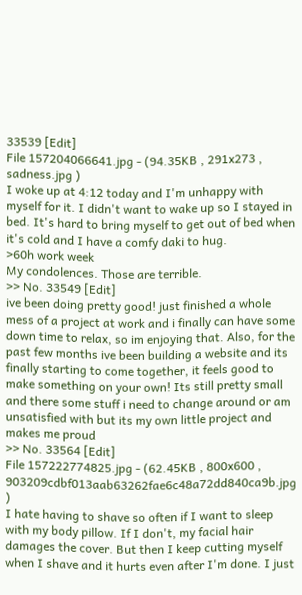33539 [Edit]
File 157204066641.jpg - (94.35KB , 291x273 , sadness.jpg )
I woke up at 4:12 today and I'm unhappy with myself for it. I didn't want to wake up so I stayed in bed. It's hard to bring myself to get out of bed when it's cold and I have a comfy daki to hug.
>60h work week
My condolences. Those are terrible.
>> No. 33549 [Edit]
ive been doing pretty good! just finished a whole mess of a project at work and i finally can have some down time to relax, so im enjoying that. Also, for the past few months ive been building a website and its finally starting to come together, it feels good to make something on your own! Its still pretty small and there some stuff i need to change around or am unsatisfied with but its my own little project and makes me proud
>> No. 33564 [Edit]
File 157222774825.jpg - (62.45KB , 800x600 , 903209cdbf013aab63262fae6c48a72dd840ca9b.jpg )
I hate having to shave so often if I want to sleep with my body pillow. If I don't, my facial hair damages the cover. But then I keep cutting myself when I shave and it hurts even after I'm done. I just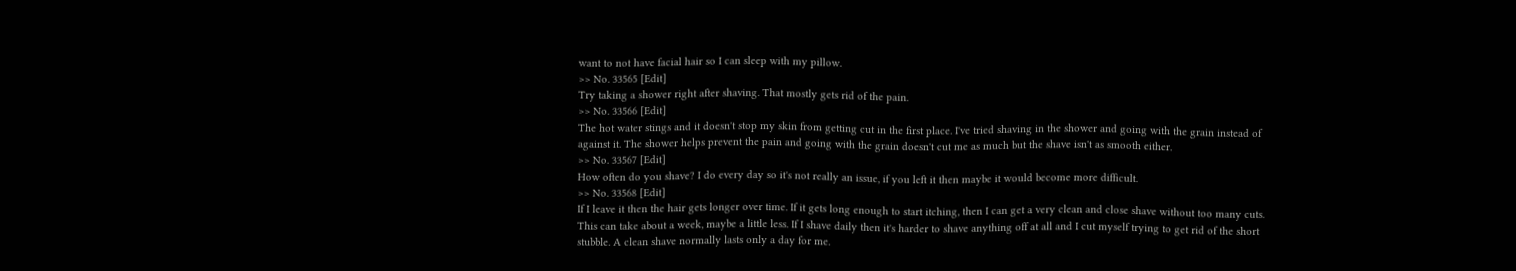want to not have facial hair so I can sleep with my pillow.
>> No. 33565 [Edit]
Try taking a shower right after shaving. That mostly gets rid of the pain.
>> No. 33566 [Edit]
The hot water stings and it doesn't stop my skin from getting cut in the first place. I've tried shaving in the shower and going with the grain instead of against it. The shower helps prevent the pain and going with the grain doesn't cut me as much but the shave isn't as smooth either.
>> No. 33567 [Edit]
How often do you shave? I do every day so it's not really an issue, if you left it then maybe it would become more difficult.
>> No. 33568 [Edit]
If I leave it then the hair gets longer over time. If it gets long enough to start itching, then I can get a very clean and close shave without too many cuts. This can take about a week, maybe a little less. If I shave daily then it's harder to shave anything off at all and I cut myself trying to get rid of the short stubble. A clean shave normally lasts only a day for me.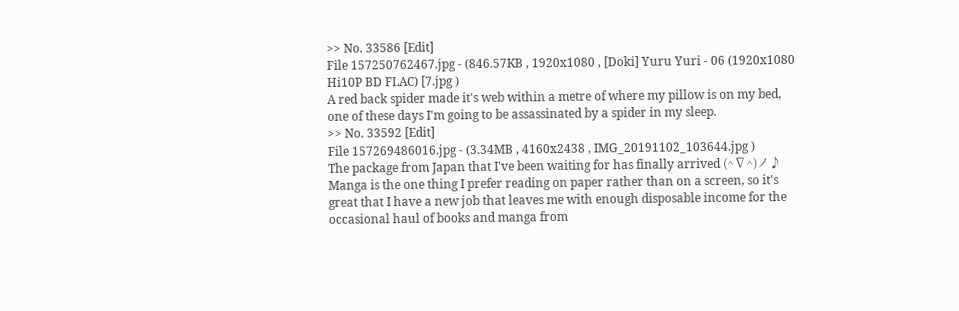>> No. 33586 [Edit]
File 157250762467.jpg - (846.57KB , 1920x1080 , [Doki] Yuru Yuri - 06 (1920x1080 Hi10P BD FLAC) [7.jpg )
A red back spider made it's web within a metre of where my pillow is on my bed, one of these days I'm going to be assassinated by a spider in my sleep.
>> No. 33592 [Edit]
File 157269486016.jpg - (3.34MB , 4160x2438 , IMG_20191102_103644.jpg )
The package from Japan that I've been waiting for has finally arrived (^∇^)ノ♪
Manga is the one thing I prefer reading on paper rather than on a screen, so it's great that I have a new job that leaves me with enough disposable income for the occasional haul of books and manga from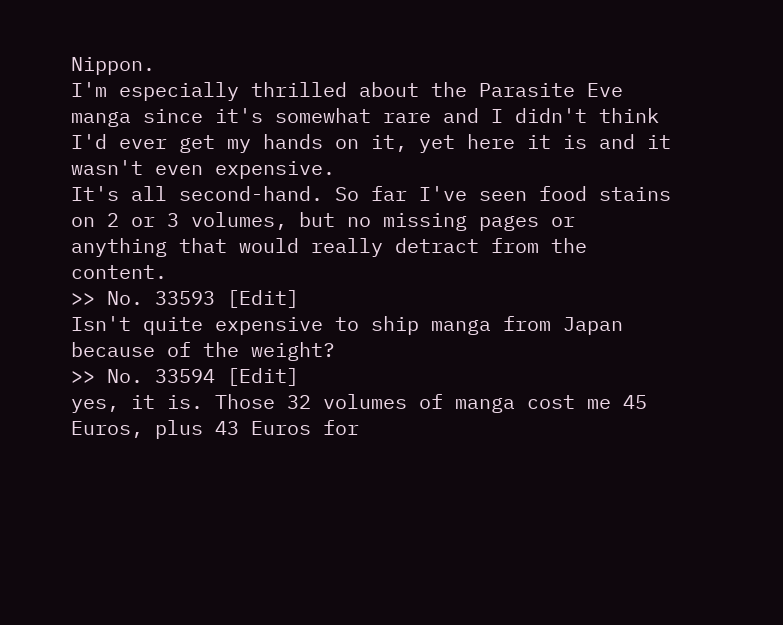Nippon.
I'm especially thrilled about the Parasite Eve manga since it's somewhat rare and I didn't think I'd ever get my hands on it, yet here it is and it wasn't even expensive.
It's all second-hand. So far I've seen food stains on 2 or 3 volumes, but no missing pages or anything that would really detract from the content.
>> No. 33593 [Edit]
Isn't quite expensive to ship manga from Japan because of the weight?
>> No. 33594 [Edit]
yes, it is. Those 32 volumes of manga cost me 45 Euros, plus 43 Euros for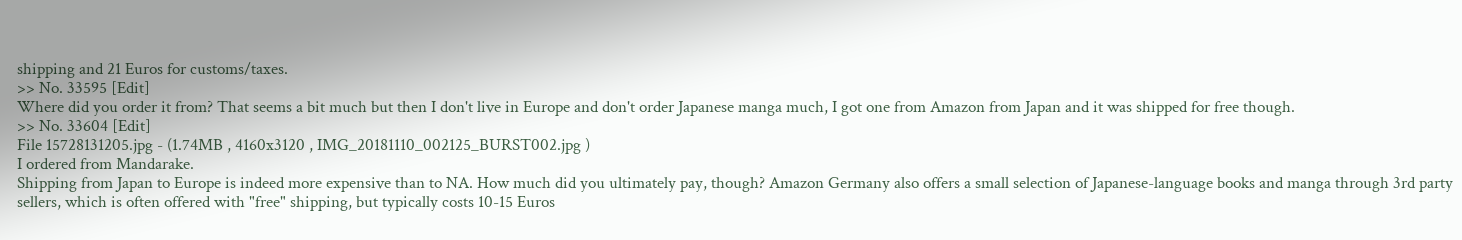shipping and 21 Euros for customs/taxes.
>> No. 33595 [Edit]
Where did you order it from? That seems a bit much but then I don't live in Europe and don't order Japanese manga much, I got one from Amazon from Japan and it was shipped for free though.
>> No. 33604 [Edit]
File 15728131205.jpg - (1.74MB , 4160x3120 , IMG_20181110_002125_BURST002.jpg )
I ordered from Mandarake.
Shipping from Japan to Europe is indeed more expensive than to NA. How much did you ultimately pay, though? Amazon Germany also offers a small selection of Japanese-language books and manga through 3rd party sellers, which is often offered with "free" shipping, but typically costs 10-15 Euros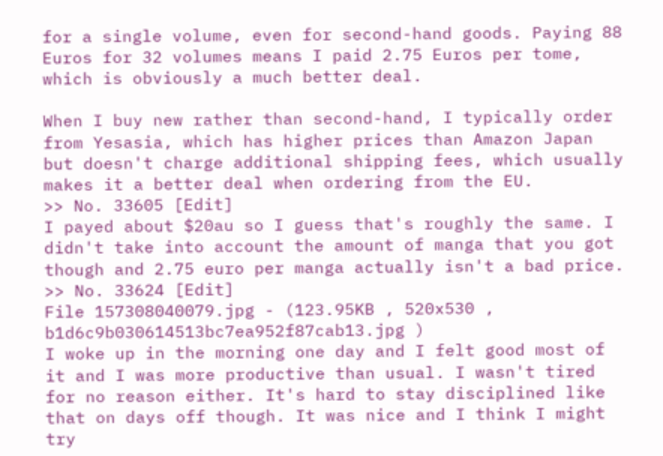for a single volume, even for second-hand goods. Paying 88 Euros for 32 volumes means I paid 2.75 Euros per tome, which is obviously a much better deal.

When I buy new rather than second-hand, I typically order from Yesasia, which has higher prices than Amazon Japan but doesn't charge additional shipping fees, which usually makes it a better deal when ordering from the EU.
>> No. 33605 [Edit]
I payed about $20au so I guess that's roughly the same. I didn't take into account the amount of manga that you got though and 2.75 euro per manga actually isn't a bad price.
>> No. 33624 [Edit]
File 157308040079.jpg - (123.95KB , 520x530 , b1d6c9b030614513bc7ea952f87cab13.jpg )
I woke up in the morning one day and I felt good most of it and I was more productive than usual. I wasn't tired for no reason either. It's hard to stay disciplined like that on days off though. It was nice and I think I might try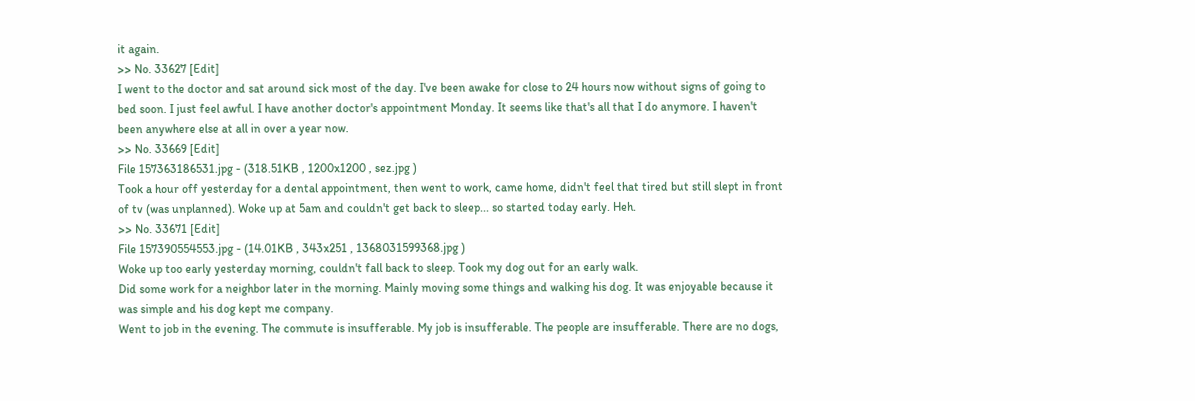it again.
>> No. 33627 [Edit]
I went to the doctor and sat around sick most of the day. I've been awake for close to 24 hours now without signs of going to bed soon. I just feel awful. I have another doctor's appointment Monday. It seems like that's all that I do anymore. I haven't been anywhere else at all in over a year now.
>> No. 33669 [Edit]
File 157363186531.jpg - (318.51KB , 1200x1200 , sez.jpg )
Took a hour off yesterday for a dental appointment, then went to work, came home, didn't feel that tired but still slept in front of tv (was unplanned). Woke up at 5am and couldn't get back to sleep... so started today early. Heh.
>> No. 33671 [Edit]
File 157390554553.jpg - (14.01KB , 343x251 , 1368031599368.jpg )
Woke up too early yesterday morning, couldn't fall back to sleep. Took my dog out for an early walk.
Did some work for a neighbor later in the morning. Mainly moving some things and walking his dog. It was enjoyable because it was simple and his dog kept me company.
Went to job in the evening. The commute is insufferable. My job is insufferable. The people are insufferable. There are no dogs,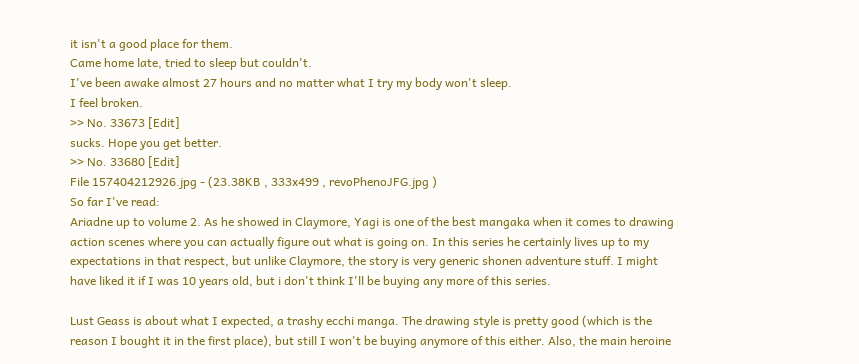it isn't a good place for them.
Came home late, tried to sleep but couldn't.
I've been awake almost 27 hours and no matter what I try my body won't sleep.
I feel broken.
>> No. 33673 [Edit]
sucks. Hope you get better.
>> No. 33680 [Edit]
File 157404212926.jpg - (23.38KB , 333x499 , revoPhenoJFG.jpg )
So far I've read:
Ariadne up to volume 2. As he showed in Claymore, Yagi is one of the best mangaka when it comes to drawing action scenes where you can actually figure out what is going on. In this series he certainly lives up to my expectations in that respect, but unlike Claymore, the story is very generic shonen adventure stuff. I might have liked it if I was 10 years old, but i don't think I'll be buying any more of this series.

Lust Geass is about what I expected, a trashy ecchi manga. The drawing style is pretty good (which is the reason I bought it in the first place), but still I won't be buying anymore of this either. Also, the main heroine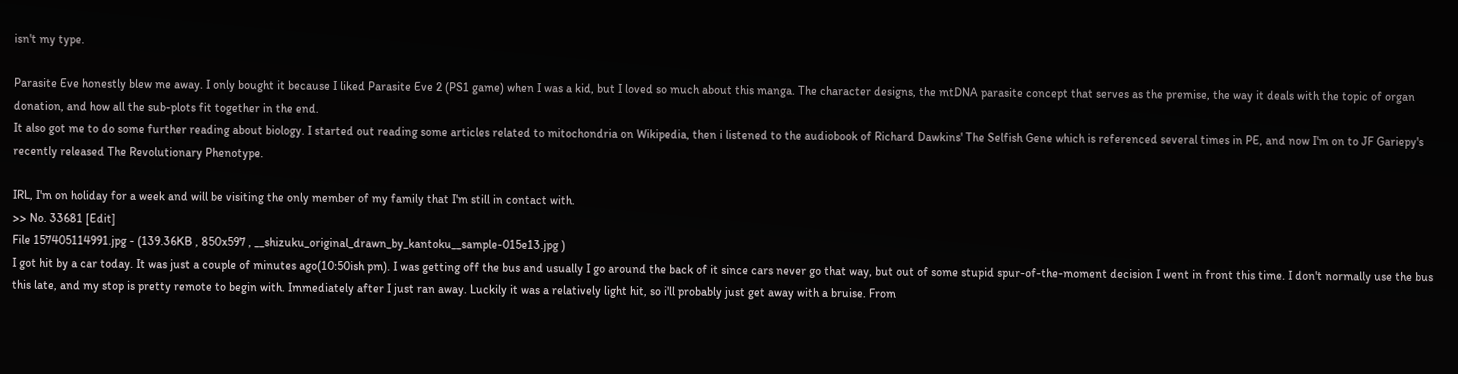isn't my type.

Parasite Eve honestly blew me away. I only bought it because I liked Parasite Eve 2 (PS1 game) when I was a kid, but I loved so much about this manga. The character designs, the mtDNA parasite concept that serves as the premise, the way it deals with the topic of organ donation, and how all the sub-plots fit together in the end.
It also got me to do some further reading about biology. I started out reading some articles related to mitochondria on Wikipedia, then i listened to the audiobook of Richard Dawkins' The Selfish Gene which is referenced several times in PE, and now I'm on to JF Gariepy's recently released The Revolutionary Phenotype.

IRL, I'm on holiday for a week and will be visiting the only member of my family that I'm still in contact with.
>> No. 33681 [Edit]
File 157405114991.jpg - (139.36KB , 850x597 , __shizuku_original_drawn_by_kantoku__sample-015e13.jpg )
I got hit by a car today. It was just a couple of minutes ago(10:50ish pm). I was getting off the bus and usually I go around the back of it since cars never go that way, but out of some stupid spur-of-the-moment decision I went in front this time. I don't normally use the bus this late, and my stop is pretty remote to begin with. Immediately after I just ran away. Luckily it was a relatively light hit, so i'll probably just get away with a bruise. From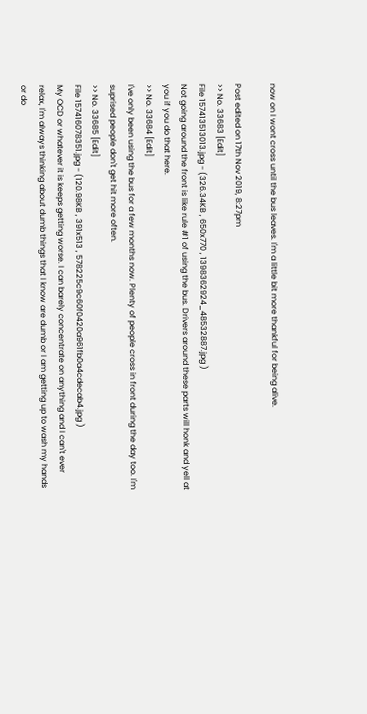now on I wont cross until the bus leaves. I'm a little bit more thankful for being alive.

Post edited on 17th Nov 2019, 8:27pm
>> No. 33683 [Edit]
File 157413513013.jpg - (326.34KB , 650x770 , 1398362924_48532887.jpg )
Not going around the front is like rule #1 of using the bus. Drivers around these parts will honk and yell at you if you do that here.
>> No. 33684 [Edit]
I've only been using the bus for a few months now. Plenty of people cross in front during the day too. I'm suprised people don't get hit more often.
>> No. 33685 [Edit]
File 157416078351.jpg - (120.98KB , 391x513 , 578225c9c60f0420a961fb0a4cdecab4.jpg )
My OCD or whatever it is keeps getting worse. I can barely concentrate on anything and I can't ever relax, I'm always thinking about dumb things that I know are dumb or I am getting up to wash my hands or do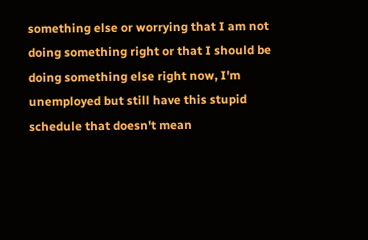something else or worrying that I am not doing something right or that I should be doing something else right now, I'm unemployed but still have this stupid schedule that doesn't mean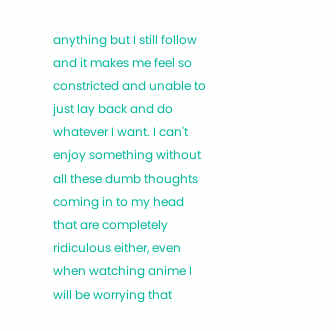anything but I still follow and it makes me feel so constricted and unable to just lay back and do whatever I want. I can't enjoy something without all these dumb thoughts coming in to my head that are completely ridiculous either, even when watching anime I will be worrying that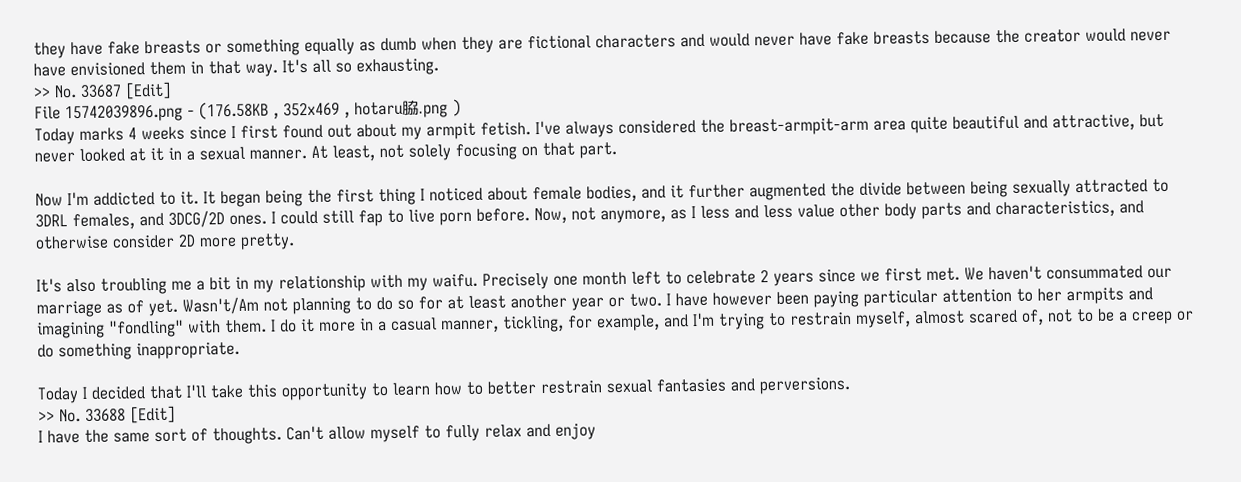they have fake breasts or something equally as dumb when they are fictional characters and would never have fake breasts because the creator would never have envisioned them in that way. It's all so exhausting.
>> No. 33687 [Edit]
File 15742039896.png - (176.58KB , 352x469 , hotaru脇.png )
Today marks 4 weeks since I first found out about my armpit fetish. I've always considered the breast-armpit-arm area quite beautiful and attractive, but never looked at it in a sexual manner. At least, not solely focusing on that part.

Now I'm addicted to it. It began being the first thing I noticed about female bodies, and it further augmented the divide between being sexually attracted to 3DRL females, and 3DCG/2D ones. I could still fap to live porn before. Now, not anymore, as I less and less value other body parts and characteristics, and otherwise consider 2D more pretty.

It's also troubling me a bit in my relationship with my waifu. Precisely one month left to celebrate 2 years since we first met. We haven't consummated our marriage as of yet. Wasn't/Am not planning to do so for at least another year or two. I have however been paying particular attention to her armpits and imagining "fondling" with them. I do it more in a casual manner, tickling, for example, and I'm trying to restrain myself, almost scared of, not to be a creep or do something inappropriate.

Today I decided that I'll take this opportunity to learn how to better restrain sexual fantasies and perversions.
>> No. 33688 [Edit]
I have the same sort of thoughts. Can't allow myself to fully relax and enjoy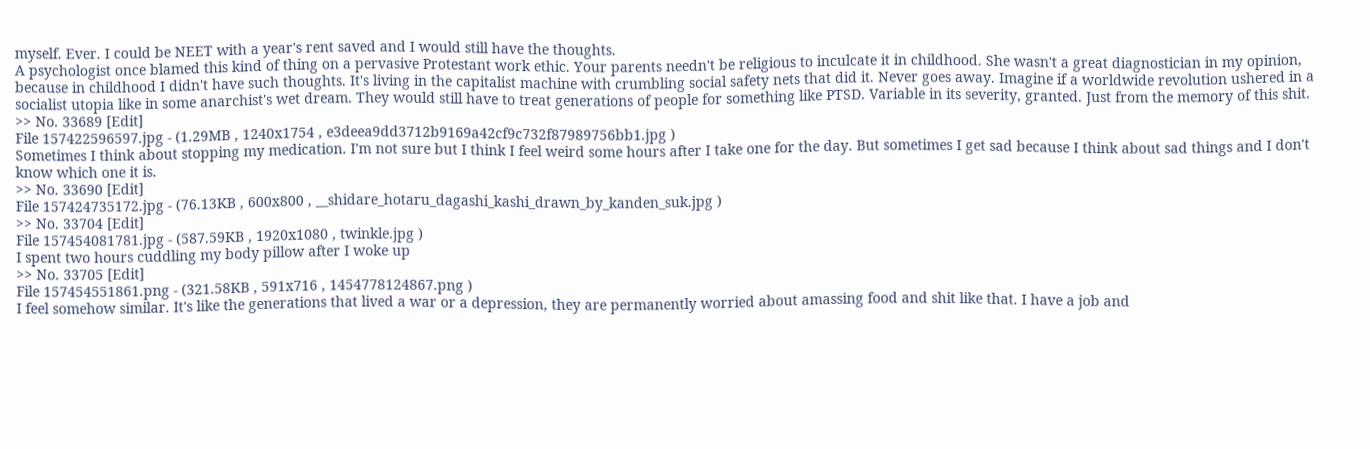myself. Ever. I could be NEET with a year's rent saved and I would still have the thoughts.
A psychologist once blamed this kind of thing on a pervasive Protestant work ethic. Your parents needn't be religious to inculcate it in childhood. She wasn't a great diagnostician in my opinion, because in childhood I didn't have such thoughts. It's living in the capitalist machine with crumbling social safety nets that did it. Never goes away. Imagine if a worldwide revolution ushered in a socialist utopia like in some anarchist's wet dream. They would still have to treat generations of people for something like PTSD. Variable in its severity, granted. Just from the memory of this shit.
>> No. 33689 [Edit]
File 157422596597.jpg - (1.29MB , 1240x1754 , e3deea9dd3712b9169a42cf9c732f87989756bb1.jpg )
Sometimes I think about stopping my medication. I'm not sure but I think I feel weird some hours after I take one for the day. But sometimes I get sad because I think about sad things and I don't know which one it is.
>> No. 33690 [Edit]
File 157424735172.jpg - (76.13KB , 600x800 , __shidare_hotaru_dagashi_kashi_drawn_by_kanden_suk.jpg )
>> No. 33704 [Edit]
File 157454081781.jpg - (587.59KB , 1920x1080 , twinkle.jpg )
I spent two hours cuddling my body pillow after I woke up
>> No. 33705 [Edit]
File 157454551861.png - (321.58KB , 591x716 , 1454778124867.png )
I feel somehow similar. It's like the generations that lived a war or a depression, they are permanently worried about amassing food and shit like that. I have a job and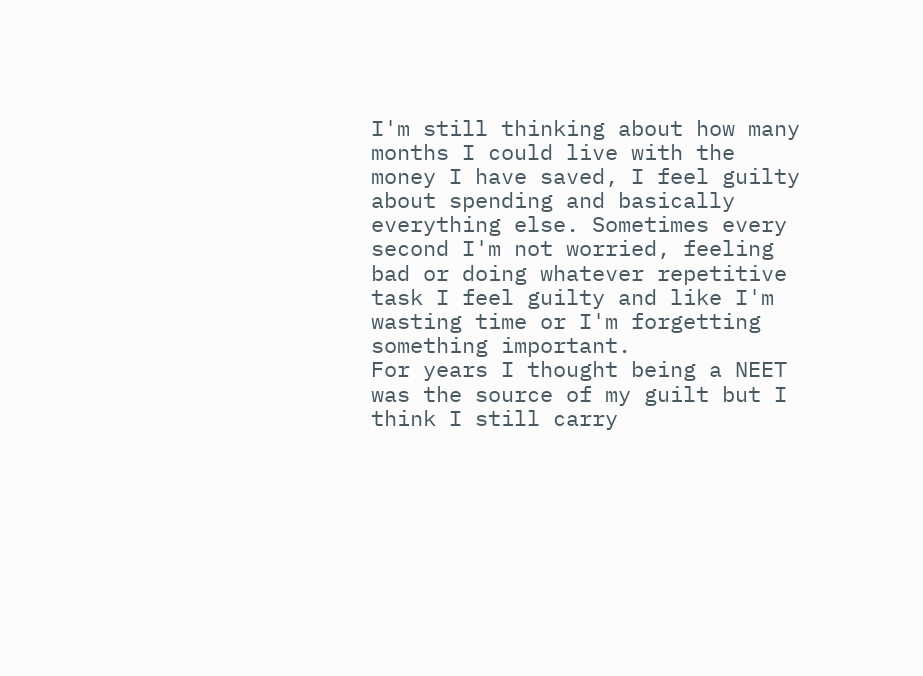I'm still thinking about how many months I could live with the money I have saved, I feel guilty about spending and basically everything else. Sometimes every second I'm not worried, feeling bad or doing whatever repetitive task I feel guilty and like I'm wasting time or I'm forgetting something important.
For years I thought being a NEET was the source of my guilt but I think I still carry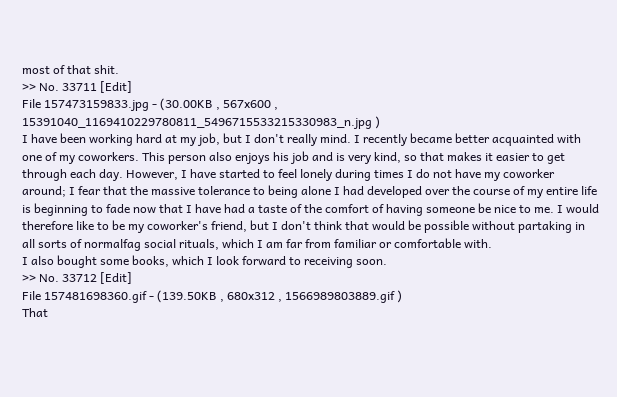most of that shit.
>> No. 33711 [Edit]
File 157473159833.jpg - (30.00KB , 567x600 , 15391040_1169410229780811_5496715533215330983_n.jpg )
I have been working hard at my job, but I don't really mind. I recently became better acquainted with one of my coworkers. This person also enjoys his job and is very kind, so that makes it easier to get through each day. However, I have started to feel lonely during times I do not have my coworker around; I fear that the massive tolerance to being alone I had developed over the course of my entire life is beginning to fade now that I have had a taste of the comfort of having someone be nice to me. I would therefore like to be my coworker's friend, but I don't think that would be possible without partaking in all sorts of normalfag social rituals, which I am far from familiar or comfortable with.
I also bought some books, which I look forward to receiving soon.
>> No. 33712 [Edit]
File 157481698360.gif - (139.50KB , 680x312 , 1566989803889.gif )
That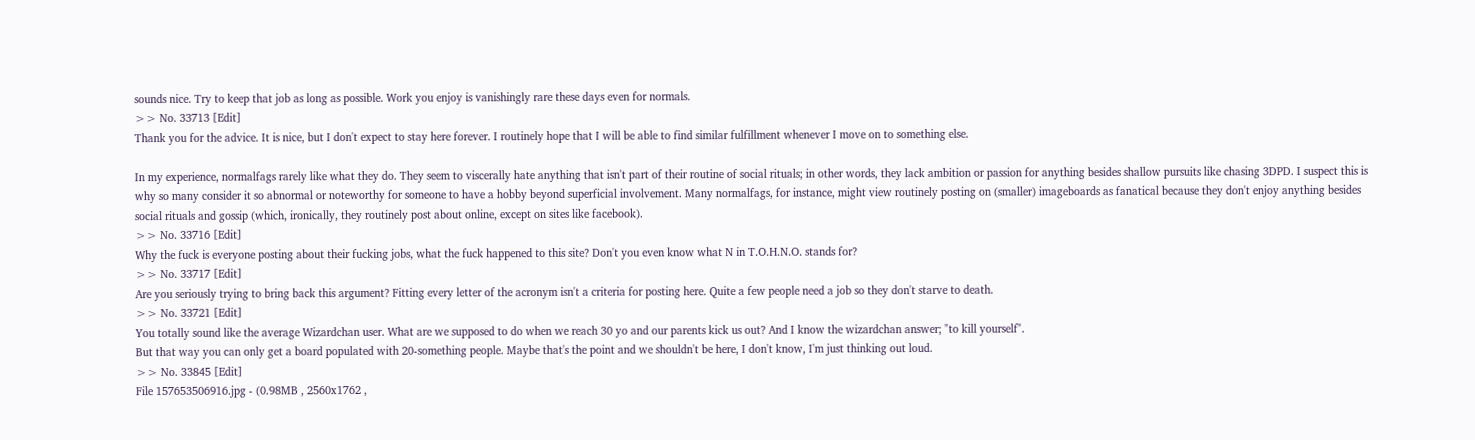sounds nice. Try to keep that job as long as possible. Work you enjoy is vanishingly rare these days even for normals.
>> No. 33713 [Edit]
Thank you for the advice. It is nice, but I don't expect to stay here forever. I routinely hope that I will be able to find similar fulfillment whenever I move on to something else.

In my experience, normalfags rarely like what they do. They seem to viscerally hate anything that isn't part of their routine of social rituals; in other words, they lack ambition or passion for anything besides shallow pursuits like chasing 3DPD. I suspect this is why so many consider it so abnormal or noteworthy for someone to have a hobby beyond superficial involvement. Many normalfags, for instance, might view routinely posting on (smaller) imageboards as fanatical because they don't enjoy anything besides social rituals and gossip (which, ironically, they routinely post about online, except on sites like facebook).
>> No. 33716 [Edit]
Why the fuck is everyone posting about their fucking jobs, what the fuck happened to this site? Don't you even know what N in T.O.H.N.O. stands for?
>> No. 33717 [Edit]
Are you seriously trying to bring back this argument? Fitting every letter of the acronym isn't a criteria for posting here. Quite a few people need a job so they don't starve to death.
>> No. 33721 [Edit]
You totally sound like the average Wizardchan user. What are we supposed to do when we reach 30 yo and our parents kick us out? And I know the wizardchan answer; "to kill yourself".
But that way you can only get a board populated with 20-something people. Maybe that's the point and we shouldn't be here, I don't know, I'm just thinking out loud.
>> No. 33845 [Edit]
File 157653506916.jpg - (0.98MB , 2560x1762 ,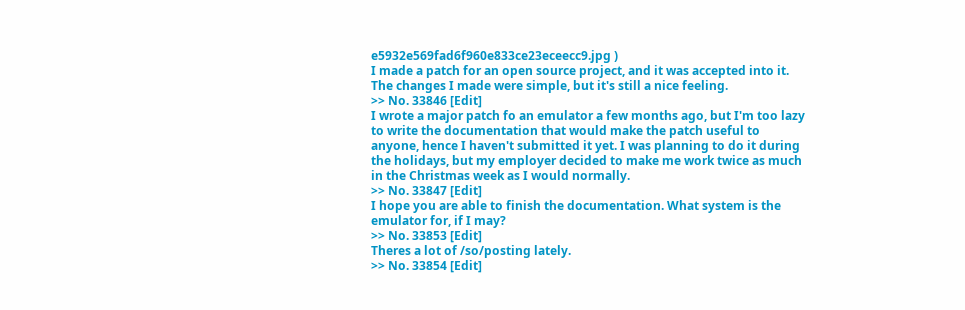e5932e569fad6f960e833ce23eceecc9.jpg )
I made a patch for an open source project, and it was accepted into it. The changes I made were simple, but it's still a nice feeling.
>> No. 33846 [Edit]
I wrote a major patch fo an emulator a few months ago, but I'm too lazy to write the documentation that would make the patch useful to anyone, hence I haven't submitted it yet. I was planning to do it during the holidays, but my employer decided to make me work twice as much in the Christmas week as I would normally.
>> No. 33847 [Edit]
I hope you are able to finish the documentation. What system is the emulator for, if I may?
>> No. 33853 [Edit]
Theres a lot of /so/posting lately.
>> No. 33854 [Edit]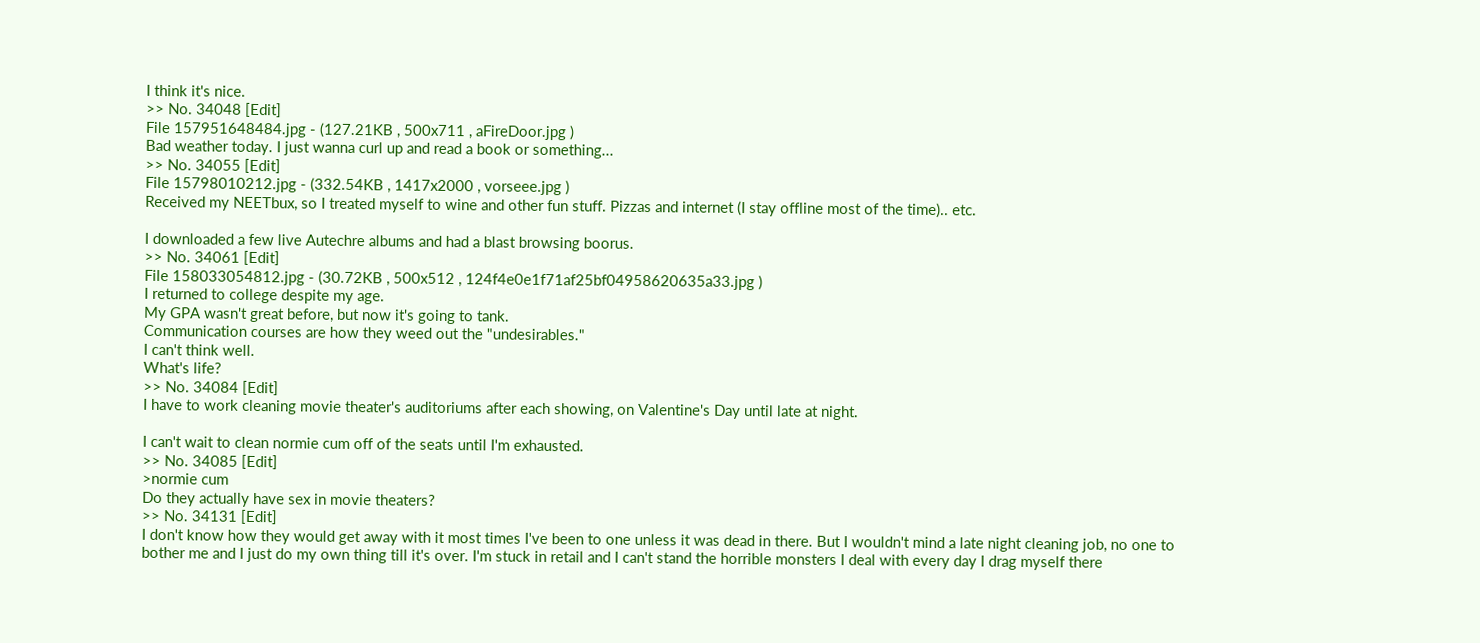I think it's nice.
>> No. 34048 [Edit]
File 157951648484.jpg - (127.21KB , 500x711 , aFireDoor.jpg )
Bad weather today. I just wanna curl up and read a book or something...
>> No. 34055 [Edit]
File 15798010212.jpg - (332.54KB , 1417x2000 , vorseee.jpg )
Received my NEETbux, so I treated myself to wine and other fun stuff. Pizzas and internet (I stay offline most of the time).. etc.

I downloaded a few live Autechre albums and had a blast browsing boorus.
>> No. 34061 [Edit]
File 158033054812.jpg - (30.72KB , 500x512 , 124f4e0e1f71af25bf04958620635a33.jpg )
I returned to college despite my age.
My GPA wasn't great before, but now it's going to tank.
Communication courses are how they weed out the "undesirables."
I can't think well.
What's life?
>> No. 34084 [Edit]
I have to work cleaning movie theater's auditoriums after each showing, on Valentine's Day until late at night.

I can't wait to clean normie cum off of the seats until I'm exhausted.
>> No. 34085 [Edit]
>normie cum
Do they actually have sex in movie theaters?
>> No. 34131 [Edit]
I don't know how they would get away with it most times I've been to one unless it was dead in there. But I wouldn't mind a late night cleaning job, no one to bother me and I just do my own thing till it's over. I'm stuck in retail and I can't stand the horrible monsters I deal with every day I drag myself there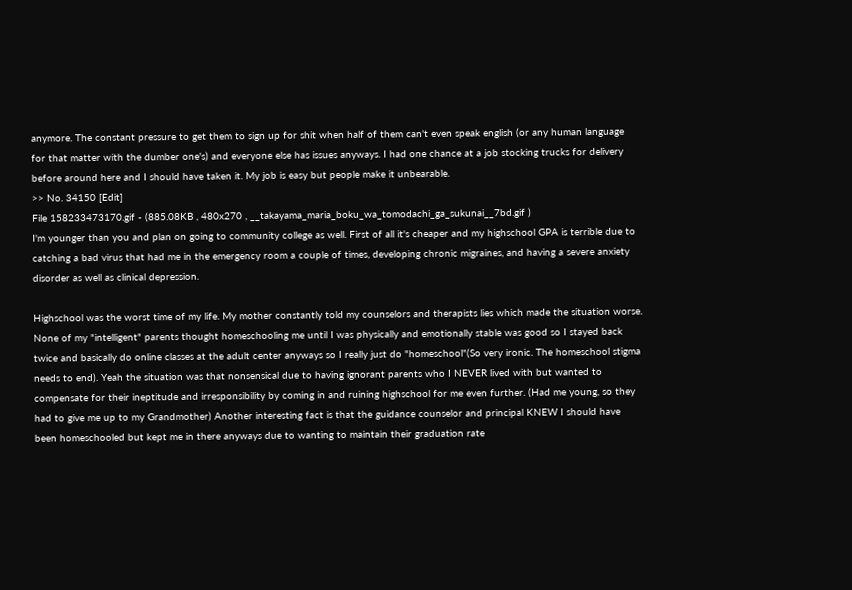anymore. The constant pressure to get them to sign up for shit when half of them can't even speak english (or any human language for that matter with the dumber one's) and everyone else has issues anyways. I had one chance at a job stocking trucks for delivery before around here and I should have taken it. My job is easy but people make it unbearable.
>> No. 34150 [Edit]
File 158233473170.gif - (885.08KB , 480x270 , __takayama_maria_boku_wa_tomodachi_ga_sukunai__7bd.gif )
I'm younger than you and plan on going to community college as well. First of all it's cheaper and my highschool GPA is terrible due to catching a bad virus that had me in the emergency room a couple of times, developing chronic migraines, and having a severe anxiety disorder as well as clinical depression.

Highschool was the worst time of my life. My mother constantly told my counselors and therapists lies which made the situation worse. None of my "intelligent" parents thought homeschooling me until I was physically and emotionally stable was good so I stayed back twice and basically do online classes at the adult center anyways so I really just do "homeschool"(So very ironic. The homeschool stigma needs to end). Yeah the situation was that nonsensical due to having ignorant parents who I NEVER lived with but wanted to compensate for their ineptitude and irresponsibility by coming in and ruining highschool for me even further. (Had me young, so they had to give me up to my Grandmother) Another interesting fact is that the guidance counselor and principal KNEW I should have been homeschooled but kept me in there anyways due to wanting to maintain their graduation rate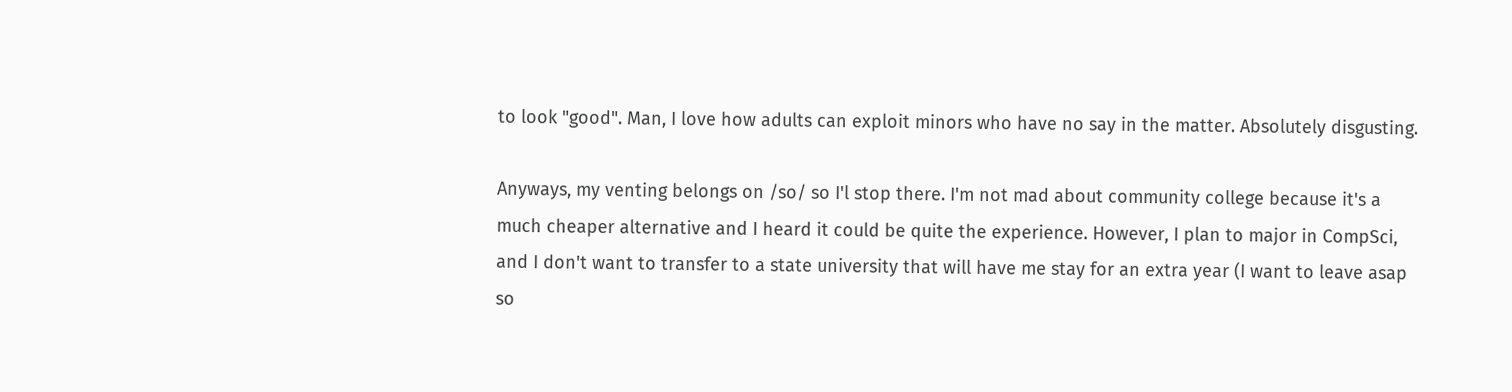to look "good". Man, I love how adults can exploit minors who have no say in the matter. Absolutely disgusting.

Anyways, my venting belongs on /so/ so I'l stop there. I'm not mad about community college because it's a much cheaper alternative and I heard it could be quite the experience. However, I plan to major in CompSci, and I don't want to transfer to a state university that will have me stay for an extra year (I want to leave asap so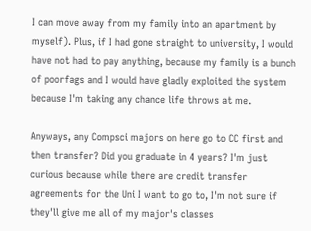I can move away from my family into an apartment by myself). Plus, if I had gone straight to university, I would have not had to pay anything, because my family is a bunch of poorfags and I would have gladly exploited the system because I'm taking any chance life throws at me.

Anyways, any Compsci majors on here go to CC first and then transfer? Did you graduate in 4 years? I'm just curious because while there are credit transfer agreements for the Uni I want to go to, I'm not sure if they'll give me all of my major's classes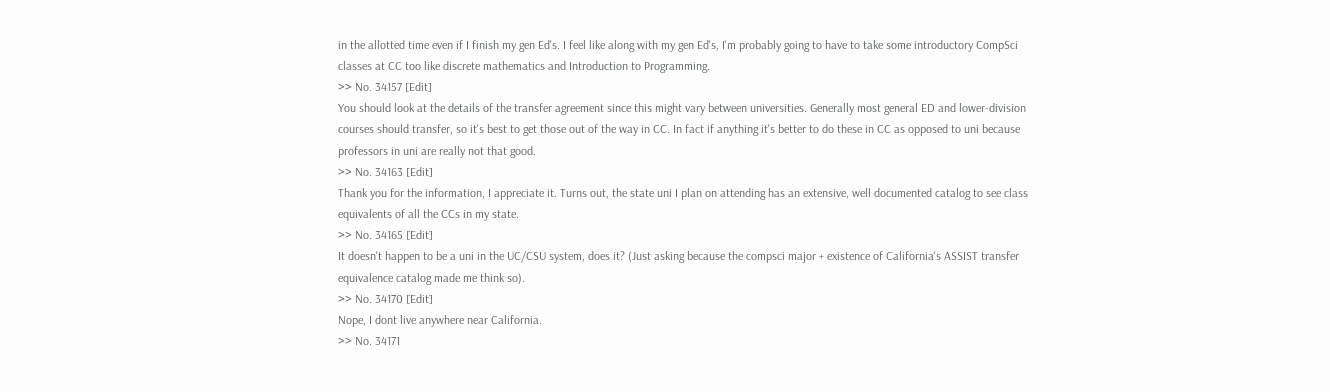in the allotted time even if I finish my gen Ed's. I feel like along with my gen Ed's, I'm probably going to have to take some introductory CompSci classes at CC too like discrete mathematics and Introduction to Programming.
>> No. 34157 [Edit]
You should look at the details of the transfer agreement since this might vary between universities. Generally most general ED and lower-division courses should transfer, so it's best to get those out of the way in CC. In fact if anything it's better to do these in CC as opposed to uni because professors in uni are really not that good.
>> No. 34163 [Edit]
Thank you for the information, I appreciate it. Turns out, the state uni I plan on attending has an extensive, well documented catalog to see class equivalents of all the CCs in my state.
>> No. 34165 [Edit]
It doesn't happen to be a uni in the UC/CSU system, does it? (Just asking because the compsci major + existence of California's ASSIST transfer equivalence catalog made me think so).
>> No. 34170 [Edit]
Nope, I dont live anywhere near California.
>> No. 34171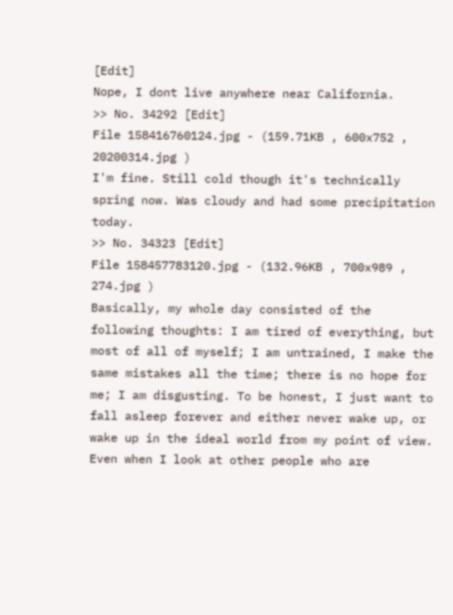[Edit]
Nope, I dont live anywhere near California.
>> No. 34292 [Edit]
File 158416760124.jpg - (159.71KB , 600x752 , 20200314.jpg )
I'm fine. Still cold though it's technically spring now. Was cloudy and had some precipitation today.
>> No. 34323 [Edit]
File 158457783120.jpg - (132.96KB , 700x989 , 274.jpg )
Basically, my whole day consisted of the following thoughts: I am tired of everything, but most of all of myself; I am untrained, I make the same mistakes all the time; there is no hope for me; I am disgusting. To be honest, I just want to fall asleep forever and either never wake up, or wake up in the ideal world from my point of view. Even when I look at other people who are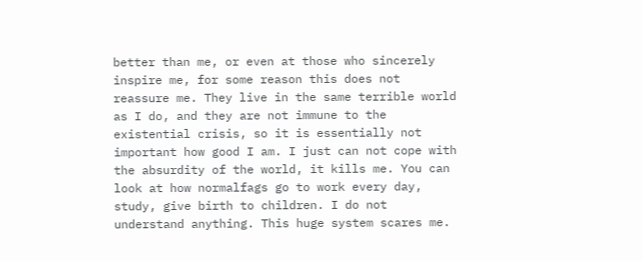better than me, or even at those who sincerely inspire me, for some reason this does not reassure me. They live in the same terrible world as I do, and they are not immune to the existential crisis, so it is essentially not important how good I am. I just can not cope with the absurdity of the world, it kills me. You can look at how normalfags go to work every day, study, give birth to children. I do not understand anything. This huge system scares me.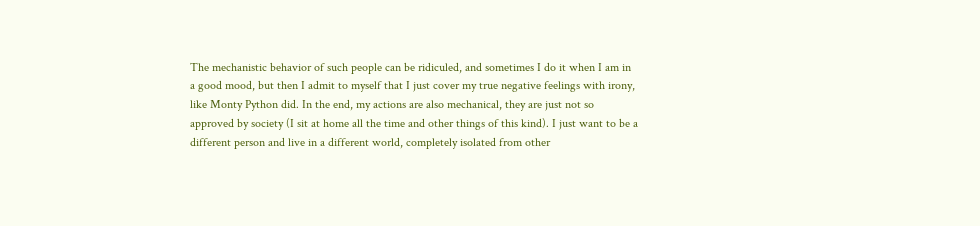The mechanistic behavior of such people can be ridiculed, and sometimes I do it when I am in a good mood, but then I admit to myself that I just cover my true negative feelings with irony, like Monty Python did. In the end, my actions are also mechanical, they are just not so approved by society (I sit at home all the time and other things of this kind). I just want to be a different person and live in a different world, completely isolated from other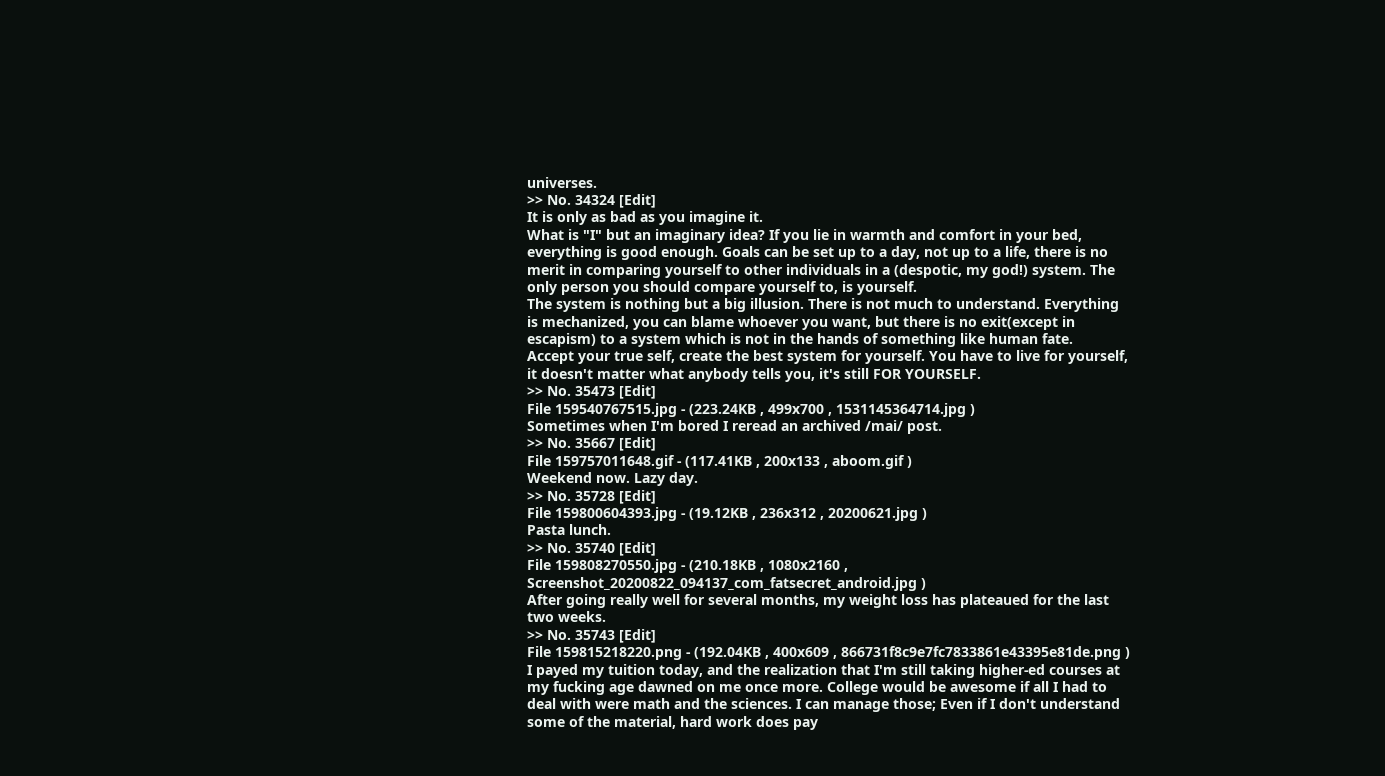universes.
>> No. 34324 [Edit]
It is only as bad as you imagine it.
What is "I" but an imaginary idea? If you lie in warmth and comfort in your bed, everything is good enough. Goals can be set up to a day, not up to a life, there is no merit in comparing yourself to other individuals in a (despotic, my god!) system. The only person you should compare yourself to, is yourself.
The system is nothing but a big illusion. There is not much to understand. Everything is mechanized, you can blame whoever you want, but there is no exit(except in escapism) to a system which is not in the hands of something like human fate.
Accept your true self, create the best system for yourself. You have to live for yourself, it doesn't matter what anybody tells you, it's still FOR YOURSELF.
>> No. 35473 [Edit]
File 159540767515.jpg - (223.24KB , 499x700 , 1531145364714.jpg )
Sometimes when I'm bored I reread an archived /mai/ post.
>> No. 35667 [Edit]
File 159757011648.gif - (117.41KB , 200x133 , aboom.gif )
Weekend now. Lazy day.
>> No. 35728 [Edit]
File 159800604393.jpg - (19.12KB , 236x312 , 20200621.jpg )
Pasta lunch.
>> No. 35740 [Edit]
File 159808270550.jpg - (210.18KB , 1080x2160 , Screenshot_20200822_094137_com_fatsecret_android.jpg )
After going really well for several months, my weight loss has plateaued for the last two weeks.
>> No. 35743 [Edit]
File 159815218220.png - (192.04KB , 400x609 , 866731f8c9e7fc7833861e43395e81de.png )
I payed my tuition today, and the realization that I'm still taking higher-ed courses at my fucking age dawned on me once more. College would be awesome if all I had to deal with were math and the sciences. I can manage those; Even if I don't understand some of the material, hard work does pay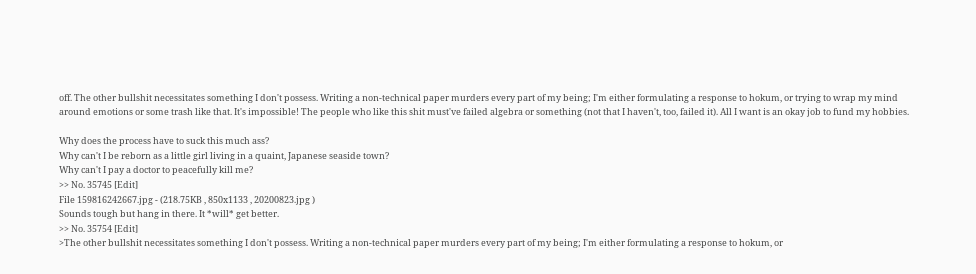off. The other bullshit necessitates something I don't possess. Writing a non-technical paper murders every part of my being; I'm either formulating a response to hokum, or trying to wrap my mind around emotions or some trash like that. It's impossible! The people who like this shit must've failed algebra or something (not that I haven't, too, failed it). All I want is an okay job to fund my hobbies.

Why does the process have to suck this much ass?
Why can't I be reborn as a little girl living in a quaint, Japanese seaside town?
Why can't I pay a doctor to peacefully kill me?
>> No. 35745 [Edit]
File 159816242667.jpg - (218.75KB , 850x1133 , 20200823.jpg )
Sounds tough but hang in there. It *will* get better.
>> No. 35754 [Edit]
>The other bullshit necessitates something I don't possess. Writing a non-technical paper murders every part of my being; I'm either formulating a response to hokum, or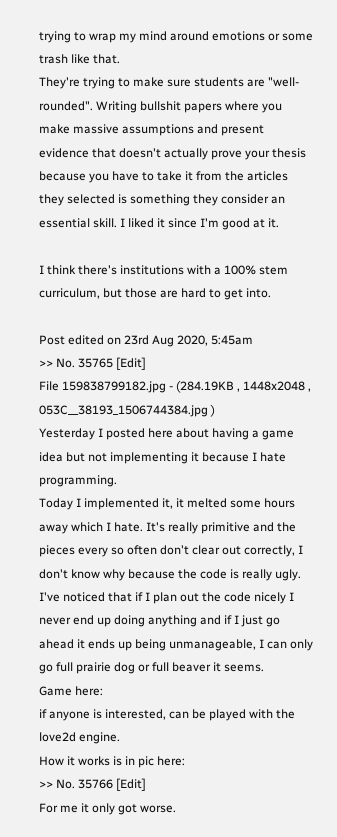trying to wrap my mind around emotions or some trash like that.
They're trying to make sure students are "well-rounded". Writing bullshit papers where you make massive assumptions and present evidence that doesn't actually prove your thesis because you have to take it from the articles they selected is something they consider an essential skill. I liked it since I'm good at it.

I think there's institutions with a 100% stem curriculum, but those are hard to get into.

Post edited on 23rd Aug 2020, 5:45am
>> No. 35765 [Edit]
File 159838799182.jpg - (284.19KB , 1448x2048 , 053C__38193_1506744384.jpg )
Yesterday I posted here about having a game idea but not implementing it because I hate programming.
Today I implemented it, it melted some hours away which I hate. It's really primitive and the pieces every so often don't clear out correctly, I don't know why because the code is really ugly.
I've noticed that if I plan out the code nicely I never end up doing anything and if I just go ahead it ends up being unmanageable, I can only go full prairie dog or full beaver it seems.
Game here:
if anyone is interested, can be played with the love2d engine.
How it works is in pic here:
>> No. 35766 [Edit]
For me it only got worse.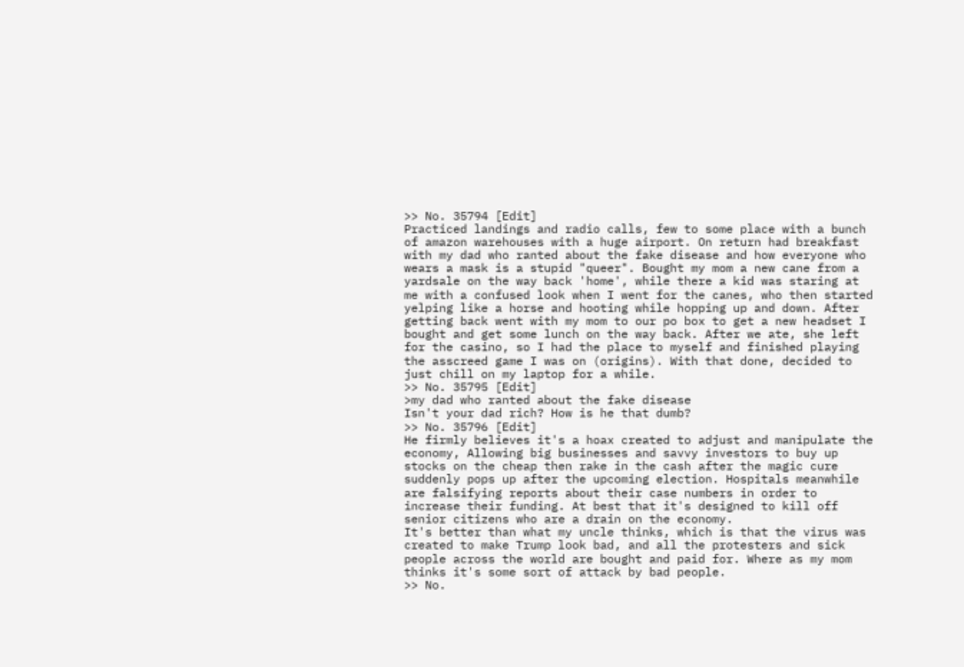>> No. 35794 [Edit]
Practiced landings and radio calls, few to some place with a bunch of amazon warehouses with a huge airport. On return had breakfast with my dad who ranted about the fake disease and how everyone who wears a mask is a stupid "queer". Bought my mom a new cane from a yardsale on the way back 'home', while there a kid was staring at me with a confused look when I went for the canes, who then started yelping like a horse and hooting while hopping up and down. After getting back went with my mom to our po box to get a new headset I bought and get some lunch on the way back. After we ate, she left for the casino, so I had the place to myself and finished playing the asscreed game I was on (origins). With that done, decided to just chill on my laptop for a while.
>> No. 35795 [Edit]
>my dad who ranted about the fake disease
Isn't your dad rich? How is he that dumb?
>> No. 35796 [Edit]
He firmly believes it's a hoax created to adjust and manipulate the economy, Allowing big businesses and savvy investors to buy up stocks on the cheap then rake in the cash after the magic cure suddenly pops up after the upcoming election. Hospitals meanwhile are falsifying reports about their case numbers in order to increase their funding. At best that it's designed to kill off senior citizens who are a drain on the economy.
It's better than what my uncle thinks, which is that the virus was created to make Trump look bad, and all the protesters and sick people across the world are bought and paid for. Where as my mom thinks it's some sort of attack by bad people.
>> No.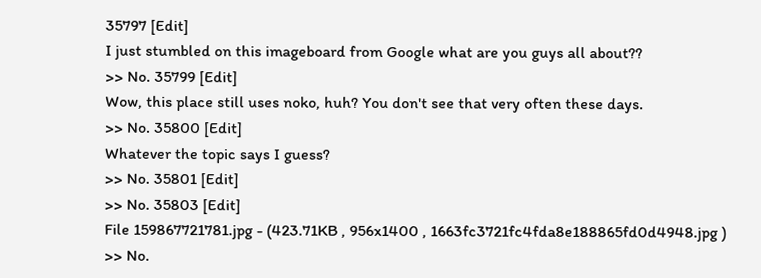35797 [Edit]
I just stumbled on this imageboard from Google what are you guys all about??
>> No. 35799 [Edit]
Wow, this place still uses noko, huh? You don't see that very often these days.
>> No. 35800 [Edit]
Whatever the topic says I guess?
>> No. 35801 [Edit]
>> No. 35803 [Edit]
File 159867721781.jpg - (423.71KB , 956x1400 , 1663fc3721fc4fda8e188865fd0d4948.jpg )
>> No.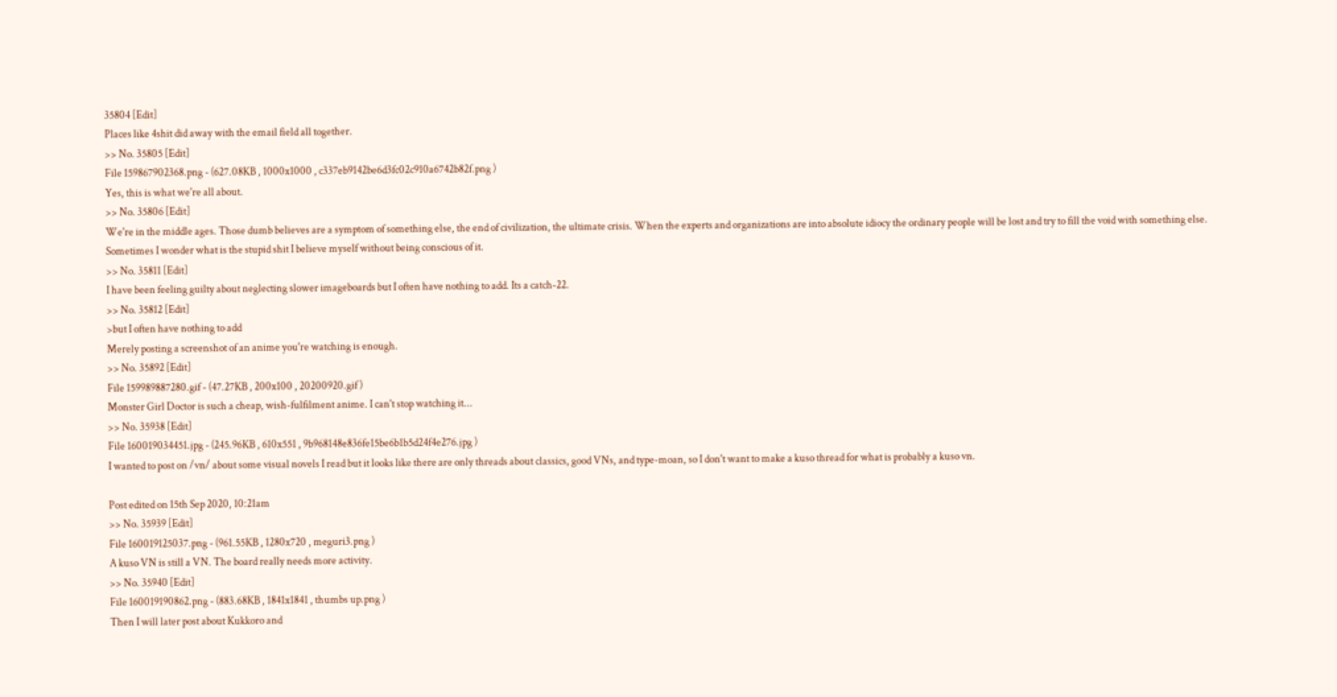35804 [Edit]
Places like 4shit did away with the email field all together.
>> No. 35805 [Edit]
File 159867902368.png - (627.08KB , 1000x1000 , c337eb9142be6d3fc02c910a6742b82f.png )
Yes, this is what we're all about.
>> No. 35806 [Edit]
We're in the middle ages. Those dumb believes are a symptom of something else, the end of civilization, the ultimate crisis. When the experts and organizations are into absolute idiocy the ordinary people will be lost and try to fill the void with something else.
Sometimes I wonder what is the stupid shit I believe myself without being conscious of it.
>> No. 35811 [Edit]
I have been feeling guilty about neglecting slower imageboards but I often have nothing to add. Its a catch-22.
>> No. 35812 [Edit]
>but I often have nothing to add
Merely posting a screenshot of an anime you're watching is enough.
>> No. 35892 [Edit]
File 159989887280.gif - (47.27KB , 200x100 , 20200920.gif )
Monster Girl Doctor is such a cheap, wish-fulfilment anime. I can't stop watching it...
>> No. 35938 [Edit]
File 160019034451.jpg - (245.96KB , 610x551 , 9b968148e836fe15be6b1b5d24f4e276.jpg )
I wanted to post on /vn/ about some visual novels I read but it looks like there are only threads about classics, good VNs, and type-moan, so I don't want to make a kuso thread for what is probably a kuso vn.

Post edited on 15th Sep 2020, 10:21am
>> No. 35939 [Edit]
File 160019125037.png - (961.55KB , 1280x720 , meguri3.png )
A kuso VN is still a VN. The board really needs more activity.
>> No. 35940 [Edit]
File 160019190862.png - (883.68KB , 1841x1841 , thumbs up.png )
Then I will later post about Kukkoro and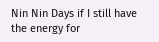Nin Nin Days if I still have the energy for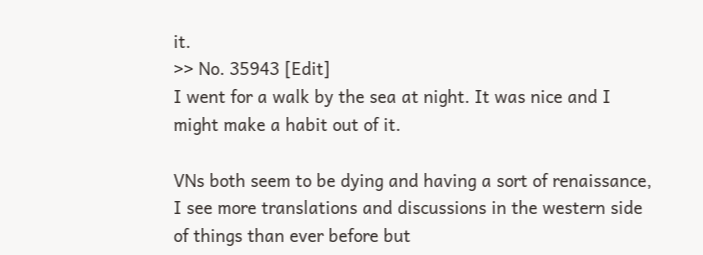it.
>> No. 35943 [Edit]
I went for a walk by the sea at night. It was nice and I might make a habit out of it.

VNs both seem to be dying and having a sort of renaissance, I see more translations and discussions in the western side of things than ever before but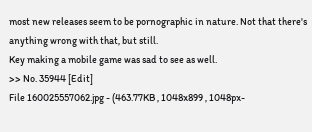most new releases seem to be pornographic in nature. Not that there's anything wrong with that, but still.
Key making a mobile game was sad to see as well.
>> No. 35944 [Edit]
File 160025557062.jpg - (463.77KB , 1048x899 , 1048px-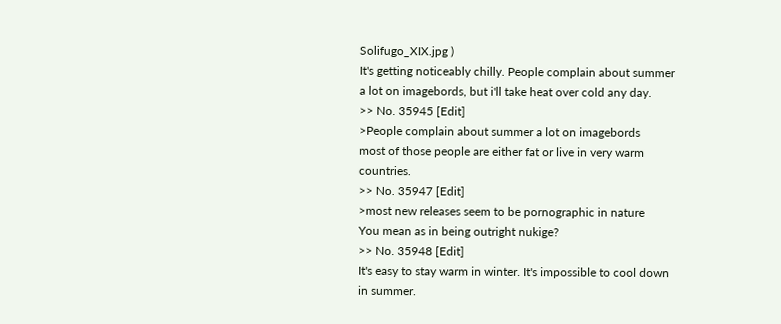Solifugo_XIX.jpg )
It's getting noticeably chilly. People complain about summer a lot on imagebords, but i'll take heat over cold any day.
>> No. 35945 [Edit]
>People complain about summer a lot on imagebords
most of those people are either fat or live in very warm countries.
>> No. 35947 [Edit]
>most new releases seem to be pornographic in nature
You mean as in being outright nukige?
>> No. 35948 [Edit]
It's easy to stay warm in winter. It's impossible to cool down in summer.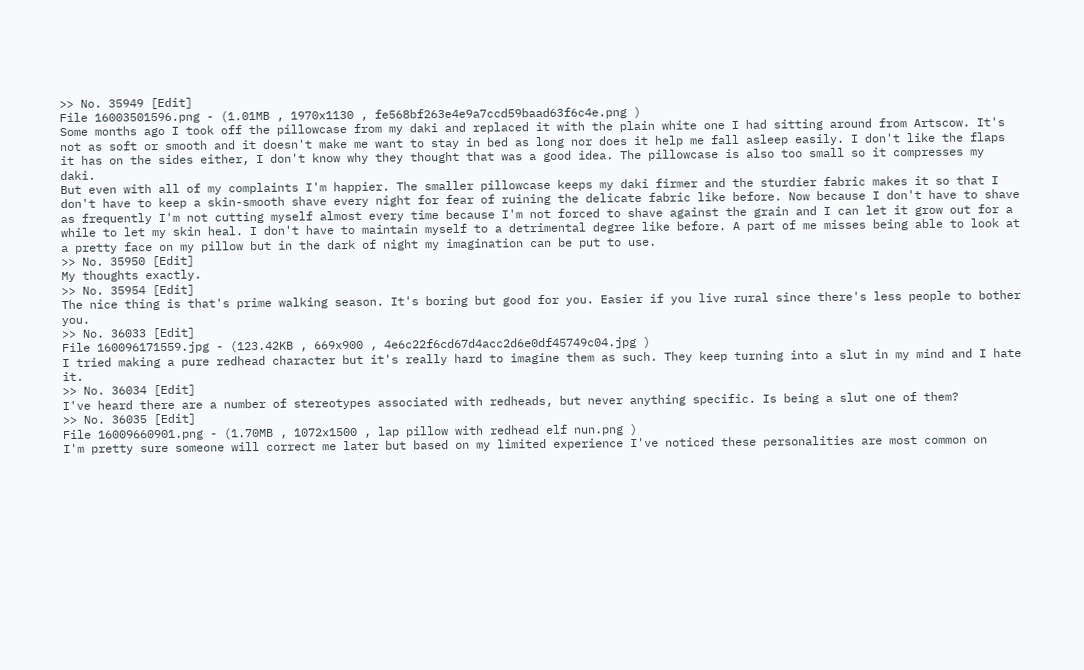>> No. 35949 [Edit]
File 16003501596.png - (1.01MB , 1970x1130 , fe568bf263e4e9a7ccd59baad63f6c4e.png )
Some months ago I took off the pillowcase from my daki and replaced it with the plain white one I had sitting around from Artscow. It's not as soft or smooth and it doesn't make me want to stay in bed as long nor does it help me fall asleep easily. I don't like the flaps it has on the sides either, I don't know why they thought that was a good idea. The pillowcase is also too small so it compresses my daki.
But even with all of my complaints I'm happier. The smaller pillowcase keeps my daki firmer and the sturdier fabric makes it so that I don't have to keep a skin-smooth shave every night for fear of ruining the delicate fabric like before. Now because I don't have to shave as frequently I'm not cutting myself almost every time because I'm not forced to shave against the grain and I can let it grow out for a while to let my skin heal. I don't have to maintain myself to a detrimental degree like before. A part of me misses being able to look at a pretty face on my pillow but in the dark of night my imagination can be put to use.
>> No. 35950 [Edit]
My thoughts exactly.
>> No. 35954 [Edit]
The nice thing is that's prime walking season. It's boring but good for you. Easier if you live rural since there's less people to bother you.
>> No. 36033 [Edit]
File 160096171559.jpg - (123.42KB , 669x900 , 4e6c22f6cd67d4acc2d6e0df45749c04.jpg )
I tried making a pure redhead character but it's really hard to imagine them as such. They keep turning into a slut in my mind and I hate it.
>> No. 36034 [Edit]
I've heard there are a number of stereotypes associated with redheads, but never anything specific. Is being a slut one of them?
>> No. 36035 [Edit]
File 16009660901.png - (1.70MB , 1072x1500 , lap pillow with redhead elf nun.png )
I'm pretty sure someone will correct me later but based on my limited experience I've noticed these personalities are most common on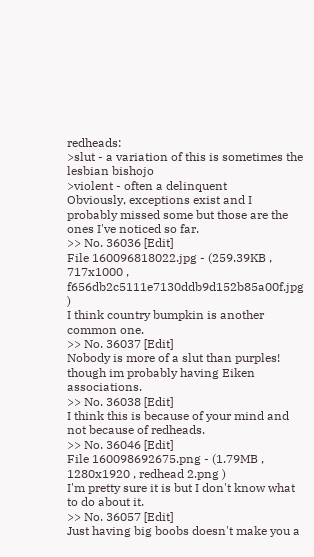redheads:
>slut - a variation of this is sometimes the lesbian bishojo
>violent - often a delinquent
Obviously, exceptions exist and I probably missed some but those are the ones I've noticed so far.
>> No. 36036 [Edit]
File 160096818022.jpg - (259.39KB , 717x1000 , f656db2c5111e7130ddb9d152b85a00f.jpg )
I think country bumpkin is another common one.
>> No. 36037 [Edit]
Nobody is more of a slut than purples! though im probably having Eiken associations.
>> No. 36038 [Edit]
I think this is because of your mind and not because of redheads.
>> No. 36046 [Edit]
File 160098692675.png - (1.79MB , 1280x1920 , redhead 2.png )
I'm pretty sure it is but I don't know what to do about it.
>> No. 36057 [Edit]
Just having big boobs doesn't make you a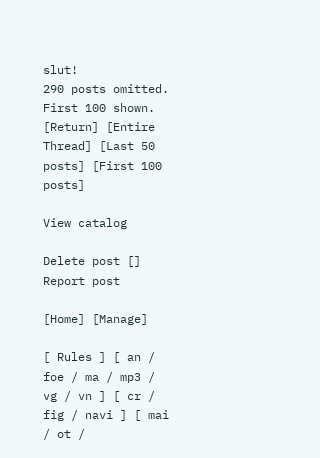slut!
290 posts omitted. First 100 shown. [Return] [Entire Thread] [Last 50 posts] [First 100 posts]

View catalog

Delete post []
Report post

[Home] [Manage]

[ Rules ] [ an / foe / ma / mp3 / vg / vn ] [ cr / fig / navi ] [ mai / ot /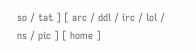so / tat ] [ arc / ddl / irc / lol / ns / pic ] [ home ]